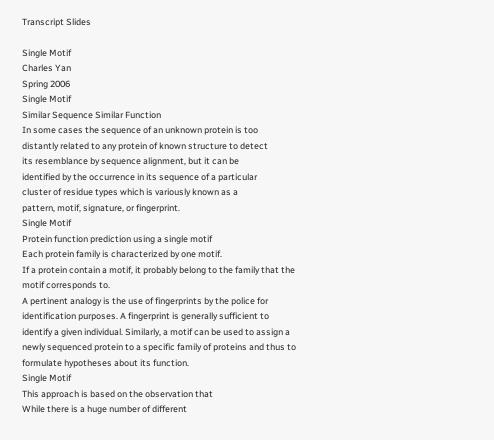Transcript Slides

Single Motif
Charles Yan
Spring 2006
Single Motif
Similar Sequence Similar Function
In some cases the sequence of an unknown protein is too
distantly related to any protein of known structure to detect
its resemblance by sequence alignment, but it can be
identified by the occurrence in its sequence of a particular
cluster of residue types which is variously known as a
pattern, motif, signature, or fingerprint.
Single Motif
Protein function prediction using a single motif
Each protein family is characterized by one motif.
If a protein contain a motif, it probably belong to the family that the
motif corresponds to.
A pertinent analogy is the use of fingerprints by the police for
identification purposes. A fingerprint is generally sufficient to
identify a given individual. Similarly, a motif can be used to assign a
newly sequenced protein to a specific family of proteins and thus to
formulate hypotheses about its function.
Single Motif
This approach is based on the observation that
While there is a huge number of different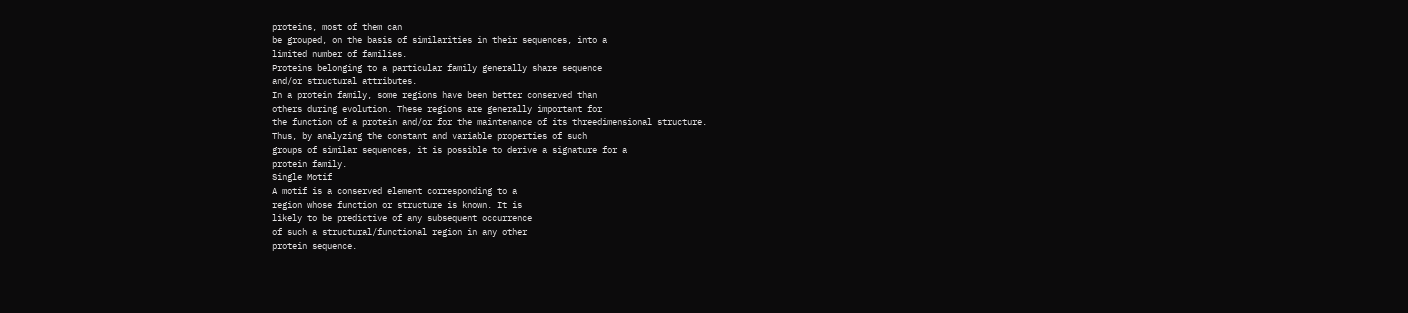proteins, most of them can
be grouped, on the basis of similarities in their sequences, into a
limited number of families.
Proteins belonging to a particular family generally share sequence
and/or structural attributes.
In a protein family, some regions have been better conserved than
others during evolution. These regions are generally important for
the function of a protein and/or for the maintenance of its threedimensional structure.
Thus, by analyzing the constant and variable properties of such
groups of similar sequences, it is possible to derive a signature for a
protein family.
Single Motif
A motif is a conserved element corresponding to a
region whose function or structure is known. It is
likely to be predictive of any subsequent occurrence
of such a structural/functional region in any other
protein sequence.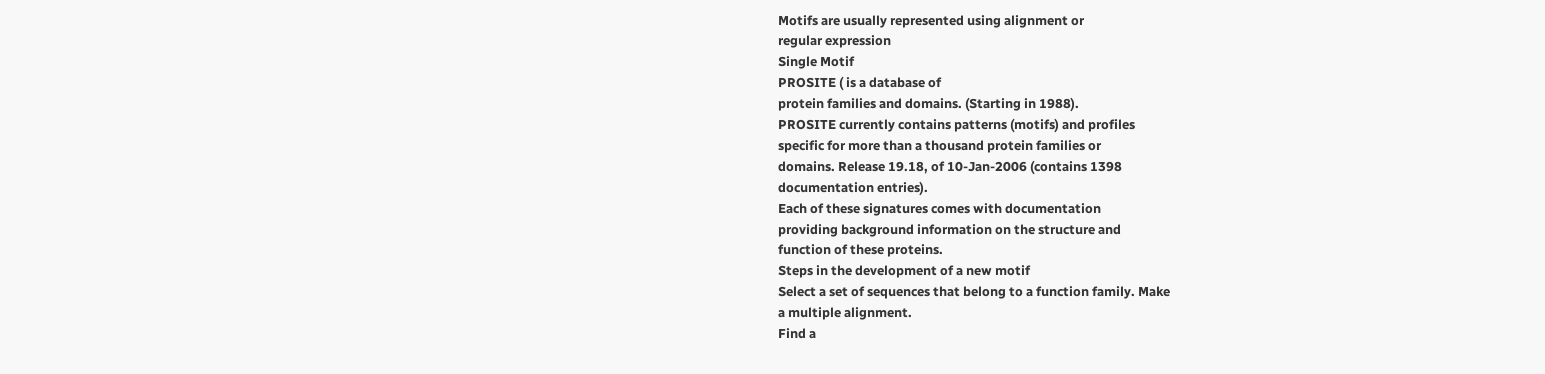Motifs are usually represented using alignment or
regular expression
Single Motif
PROSITE ( is a database of
protein families and domains. (Starting in 1988).
PROSITE currently contains patterns (motifs) and profiles
specific for more than a thousand protein families or
domains. Release 19.18, of 10-Jan-2006 (contains 1398
documentation entries).
Each of these signatures comes with documentation
providing background information on the structure and
function of these proteins.
Steps in the development of a new motif
Select a set of sequences that belong to a function family. Make
a multiple alignment.
Find a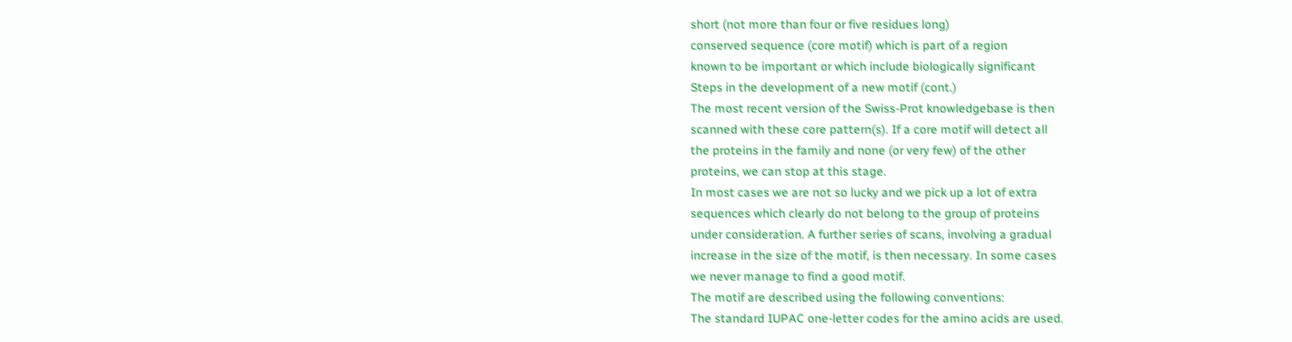short (not more than four or five residues long)
conserved sequence (core motif) which is part of a region
known to be important or which include biologically significant
Steps in the development of a new motif (cont.)
The most recent version of the Swiss-Prot knowledgebase is then
scanned with these core pattern(s). If a core motif will detect all
the proteins in the family and none (or very few) of the other
proteins, we can stop at this stage.
In most cases we are not so lucky and we pick up a lot of extra
sequences which clearly do not belong to the group of proteins
under consideration. A further series of scans, involving a gradual
increase in the size of the motif, is then necessary. In some cases
we never manage to find a good motif.
The motif are described using the following conventions:
The standard IUPAC one-letter codes for the amino acids are used.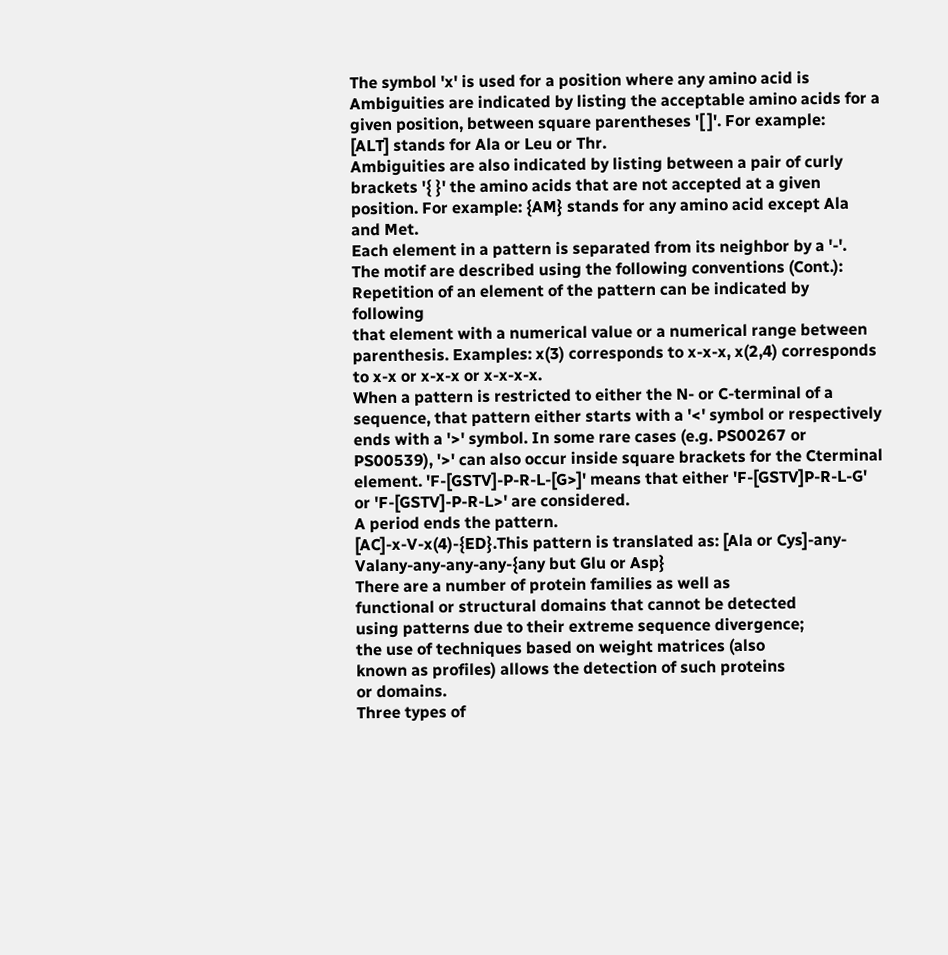The symbol 'x' is used for a position where any amino acid is
Ambiguities are indicated by listing the acceptable amino acids for a
given position, between square parentheses '[ ]'. For example:
[ALT] stands for Ala or Leu or Thr.
Ambiguities are also indicated by listing between a pair of curly
brackets '{ }' the amino acids that are not accepted at a given
position. For example: {AM} stands for any amino acid except Ala
and Met.
Each element in a pattern is separated from its neighbor by a '-'.
The motif are described using the following conventions (Cont.):
Repetition of an element of the pattern can be indicated by following
that element with a numerical value or a numerical range between
parenthesis. Examples: x(3) corresponds to x-x-x, x(2,4) corresponds
to x-x or x-x-x or x-x-x-x.
When a pattern is restricted to either the N- or C-terminal of a
sequence, that pattern either starts with a '<' symbol or respectively
ends with a '>' symbol. In some rare cases (e.g. PS00267 or
PS00539), '>' can also occur inside square brackets for the Cterminal element. 'F-[GSTV]-P-R-L-[G>]' means that either 'F-[GSTV]P-R-L-G' or 'F-[GSTV]-P-R-L>' are considered.
A period ends the pattern.
[AC]-x-V-x(4)-{ED}.This pattern is translated as: [Ala or Cys]-any-Valany-any-any-any-{any but Glu or Asp}
There are a number of protein families as well as
functional or structural domains that cannot be detected
using patterns due to their extreme sequence divergence;
the use of techniques based on weight matrices (also
known as profiles) allows the detection of such proteins
or domains.
Three types of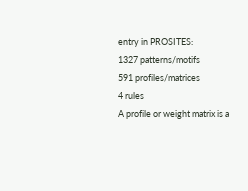entry in PROSITES:
1327 patterns/motifs
591 profiles/matrices
4 rules
A profile or weight matrix is a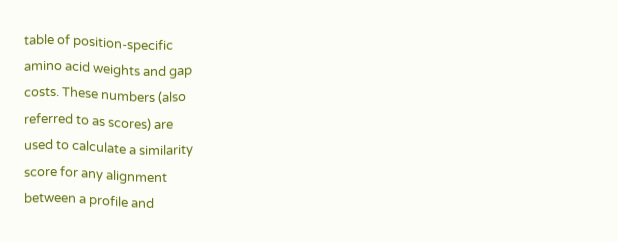table of position-specific
amino acid weights and gap
costs. These numbers (also
referred to as scores) are
used to calculate a similarity
score for any alignment
between a profile and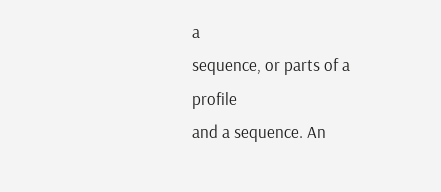a
sequence, or parts of a profile
and a sequence. An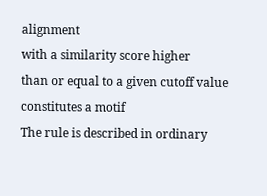alignment
with a similarity score higher
than or equal to a given cutoff value constitutes a motif
The rule is described in ordinary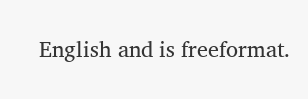English and is freeformat.